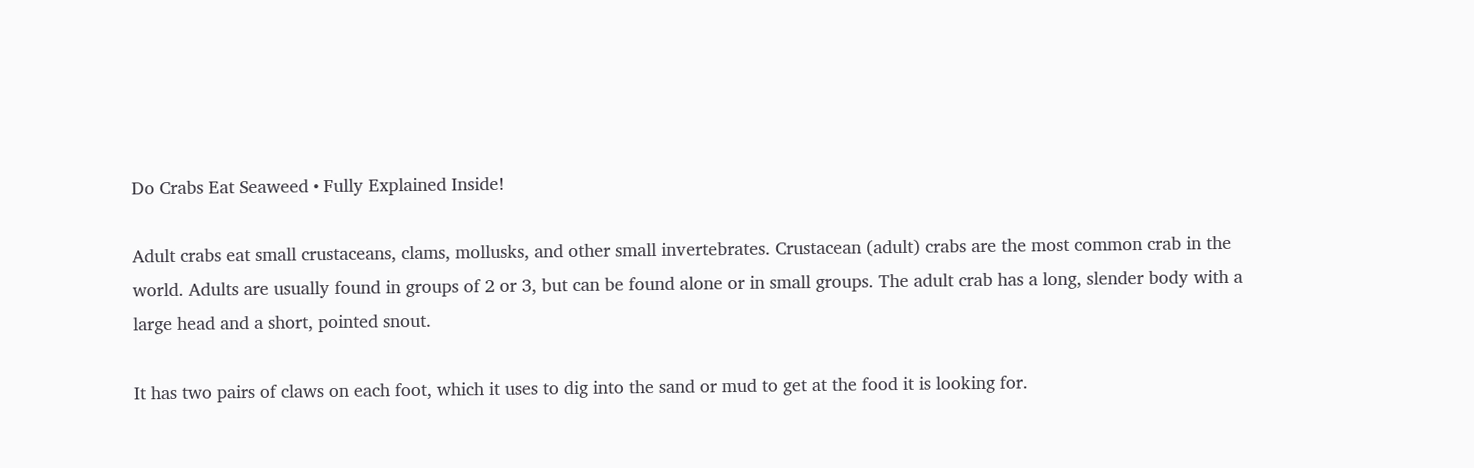Do Crabs Eat Seaweed • Fully Explained Inside!

Adult crabs eat small crustaceans, clams, mollusks, and other small invertebrates. Crustacean (adult) crabs are the most common crab in the world. Adults are usually found in groups of 2 or 3, but can be found alone or in small groups. The adult crab has a long, slender body with a large head and a short, pointed snout.

It has two pairs of claws on each foot, which it uses to dig into the sand or mud to get at the food it is looking for.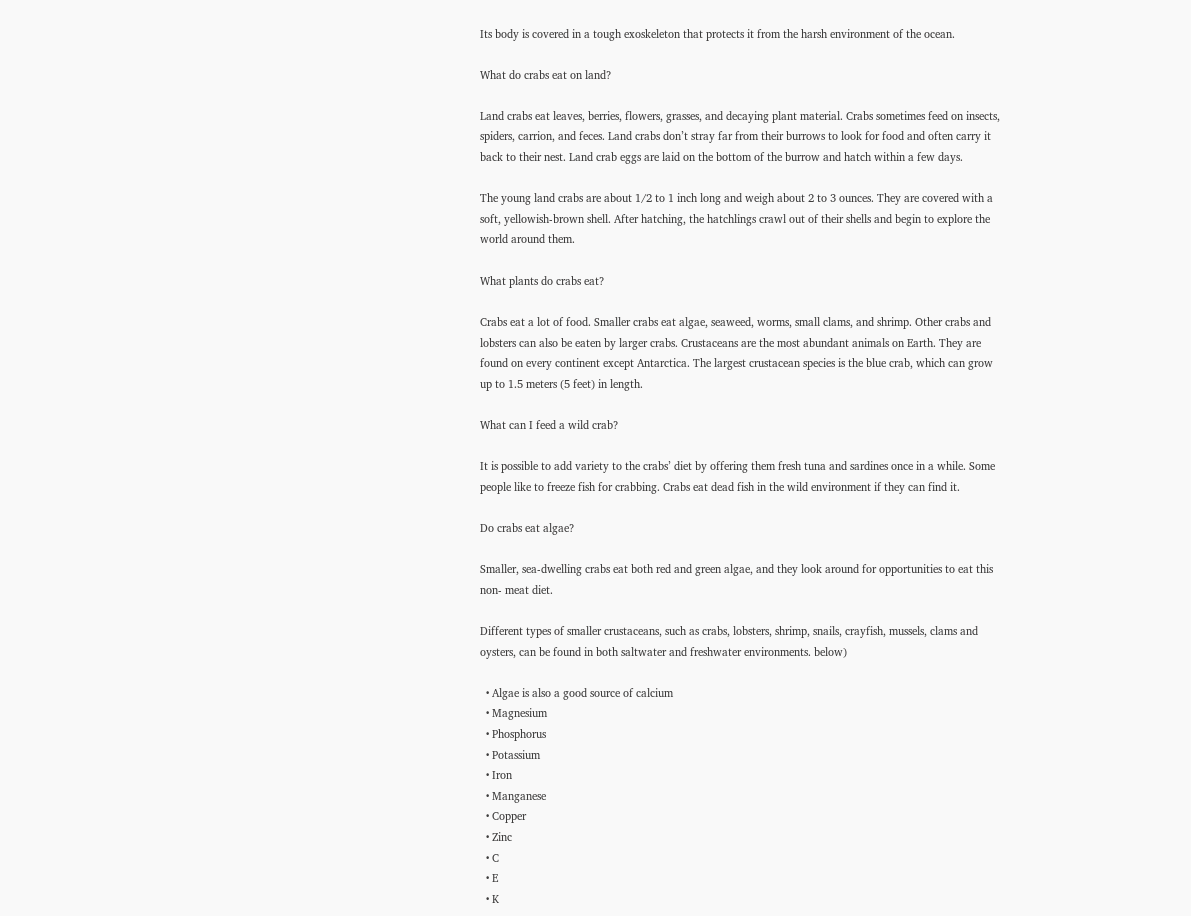Its body is covered in a tough exoskeleton that protects it from the harsh environment of the ocean.

What do crabs eat on land?

Land crabs eat leaves, berries, flowers, grasses, and decaying plant material. Crabs sometimes feed on insects, spiders, carrion, and feces. Land crabs don’t stray far from their burrows to look for food and often carry it back to their nest. Land crab eggs are laid on the bottom of the burrow and hatch within a few days.

The young land crabs are about 1/2 to 1 inch long and weigh about 2 to 3 ounces. They are covered with a soft, yellowish-brown shell. After hatching, the hatchlings crawl out of their shells and begin to explore the world around them.

What plants do crabs eat?

Crabs eat a lot of food. Smaller crabs eat algae, seaweed, worms, small clams, and shrimp. Other crabs and lobsters can also be eaten by larger crabs. Crustaceans are the most abundant animals on Earth. They are found on every continent except Antarctica. The largest crustacean species is the blue crab, which can grow up to 1.5 meters (5 feet) in length.

What can I feed a wild crab?

It is possible to add variety to the crabs’ diet by offering them fresh tuna and sardines once in a while. Some people like to freeze fish for crabbing. Crabs eat dead fish in the wild environment if they can find it.

Do crabs eat algae?

Smaller, sea-dwelling crabs eat both red and green algae, and they look around for opportunities to eat this non- meat diet.

Different types of smaller crustaceans, such as crabs, lobsters, shrimp, snails, crayfish, mussels, clams and oysters, can be found in both saltwater and freshwater environments. below)

  • Algae is also a good source of calcium
  • Magnesium
  • Phosphorus
  • Potassium
  • Iron
  • Manganese
  • Copper
  • Zinc
  • C
  • E
  • K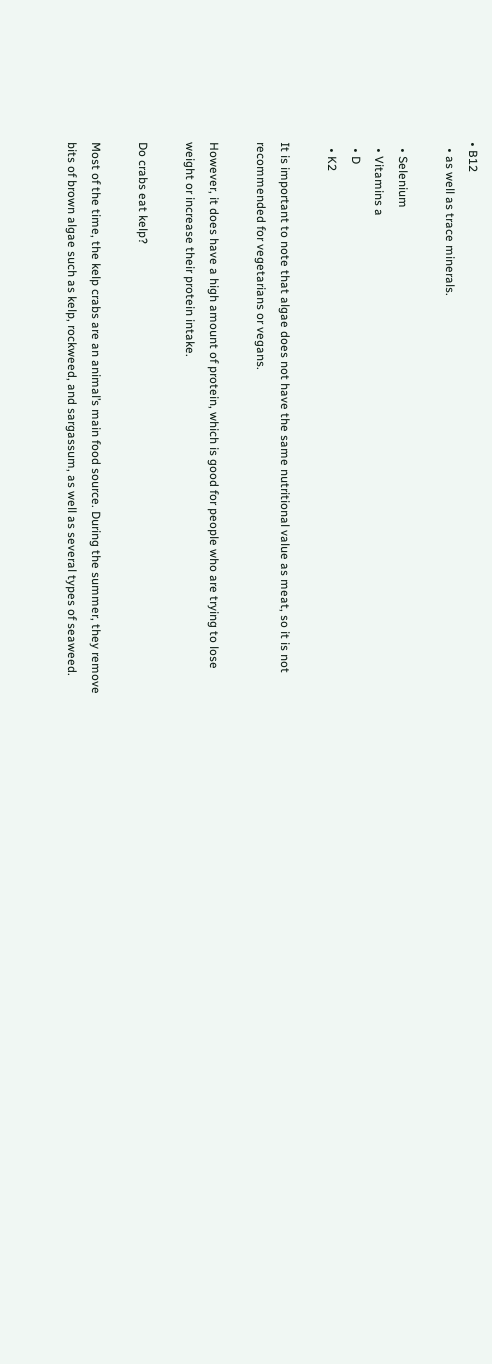• B12
  • as well as trace minerals.

  • Selenium
  • Vitamins a
  • D
  • K2

It is important to note that algae does not have the same nutritional value as meat, so it is not recommended for vegetarians or vegans.

However, it does have a high amount of protein, which is good for people who are trying to lose weight or increase their protein intake.

Do crabs eat kelp?

Most of the time, the kelp crabs are an animal’s main food source. During the summer, they remove bits of brown algae such as kelp, rockweed, and sargassum, as well as several types of seaweed.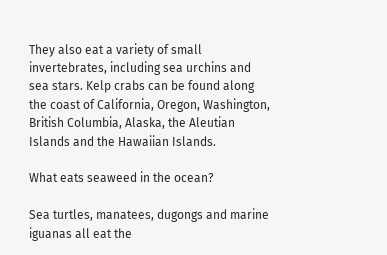They also eat a variety of small invertebrates, including sea urchins and sea stars. Kelp crabs can be found along the coast of California, Oregon, Washington, British Columbia, Alaska, the Aleutian Islands and the Hawaiian Islands.

What eats seaweed in the ocean?

Sea turtles, manatees, dugongs and marine iguanas all eat the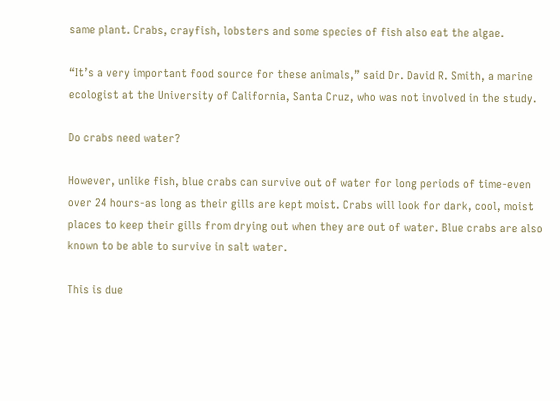same plant. Crabs, crayfish, lobsters and some species of fish also eat the algae.

“It’s a very important food source for these animals,” said Dr. David R. Smith, a marine ecologist at the University of California, Santa Cruz, who was not involved in the study.

Do crabs need water?

However, unlike fish, blue crabs can survive out of water for long periods of time-even over 24 hours-as long as their gills are kept moist. Crabs will look for dark, cool, moist places to keep their gills from drying out when they are out of water. Blue crabs are also known to be able to survive in salt water.

This is due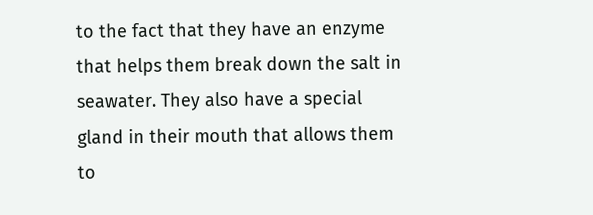to the fact that they have an enzyme that helps them break down the salt in seawater. They also have a special gland in their mouth that allows them to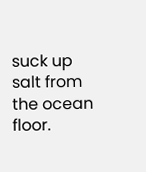suck up salt from the ocean floor.